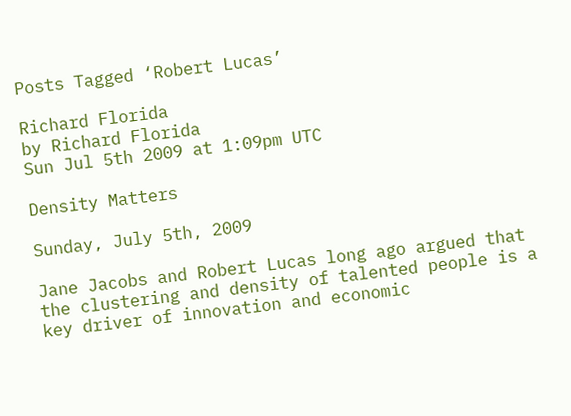Posts Tagged ‘Robert Lucas’

Richard Florida
by Richard Florida
Sun Jul 5th 2009 at 1:09pm UTC

Density Matters

Sunday, July 5th, 2009

Jane Jacobs and Robert Lucas long ago argued that the clustering and density of talented people is a key driver of innovation and economic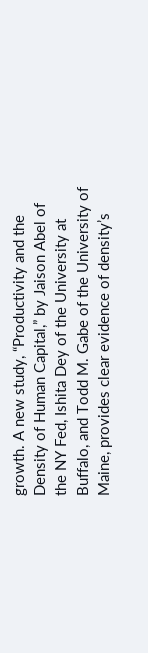growth. A new study, “Productivity and the Density of Human Capital,” by Jaison Abel of the NY Fed, Ishita Dey of the University at Buffalo, and Todd M. Gabe of the University of Maine, provides clear evidence of density’s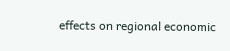effects on regional economic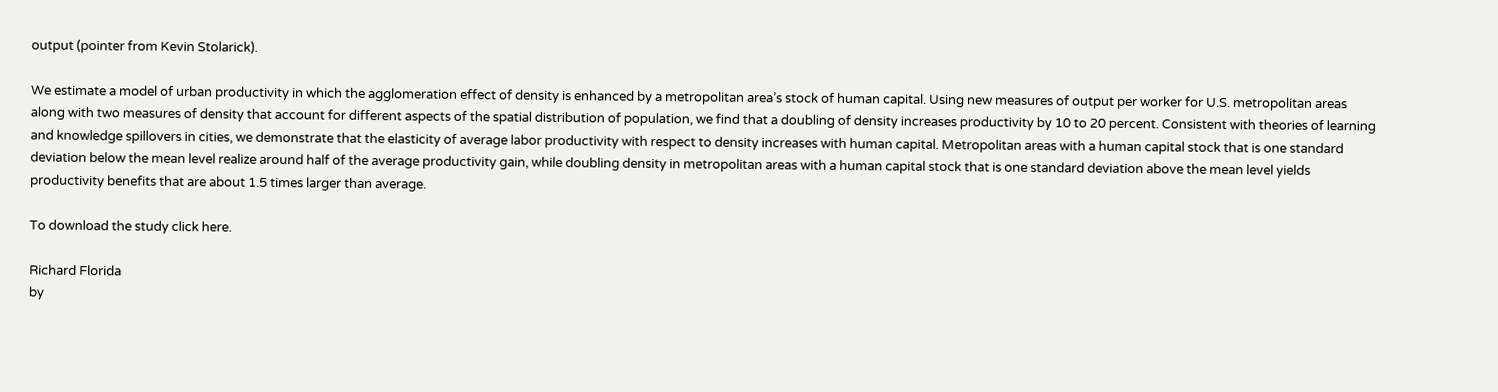output (pointer from Kevin Stolarick).

We estimate a model of urban productivity in which the agglomeration effect of density is enhanced by a metropolitan area’s stock of human capital. Using new measures of output per worker for U.S. metropolitan areas along with two measures of density that account for different aspects of the spatial distribution of population, we find that a doubling of density increases productivity by 10 to 20 percent. Consistent with theories of learning and knowledge spillovers in cities, we demonstrate that the elasticity of average labor productivity with respect to density increases with human capital. Metropolitan areas with a human capital stock that is one standard deviation below the mean level realize around half of the average productivity gain, while doubling density in metropolitan areas with a human capital stock that is one standard deviation above the mean level yields productivity benefits that are about 1.5 times larger than average.

To download the study click here.

Richard Florida
by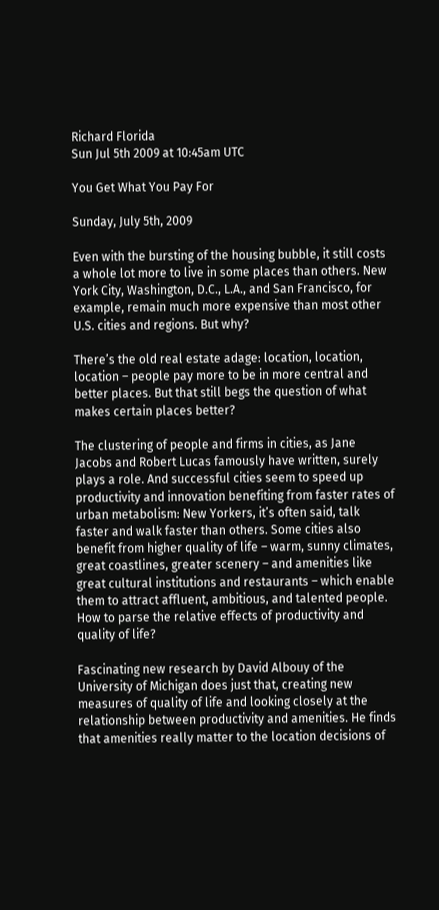Richard Florida
Sun Jul 5th 2009 at 10:45am UTC

You Get What You Pay For

Sunday, July 5th, 2009

Even with the bursting of the housing bubble, it still costs a whole lot more to live in some places than others. New York City, Washington, D.C., L.A., and San Francisco, for example, remain much more expensive than most other U.S. cities and regions. But why?

There’s the old real estate adage: location, location, location – people pay more to be in more central and better places. But that still begs the question of what makes certain places better?

The clustering of people and firms in cities, as Jane Jacobs and Robert Lucas famously have written, surely plays a role. And successful cities seem to speed up productivity and innovation benefiting from faster rates of urban metabolism: New Yorkers, it’s often said, talk faster and walk faster than others. Some cities also benefit from higher quality of life – warm, sunny climates, great coastlines, greater scenery – and amenities like great cultural institutions and restaurants – which enable them to attract affluent, ambitious, and talented people. How to parse the relative effects of productivity and quality of life?

Fascinating new research by David Albouy of the University of Michigan does just that, creating new measures of quality of life and looking closely at the relationship between productivity and amenities. He finds that amenities really matter to the location decisions of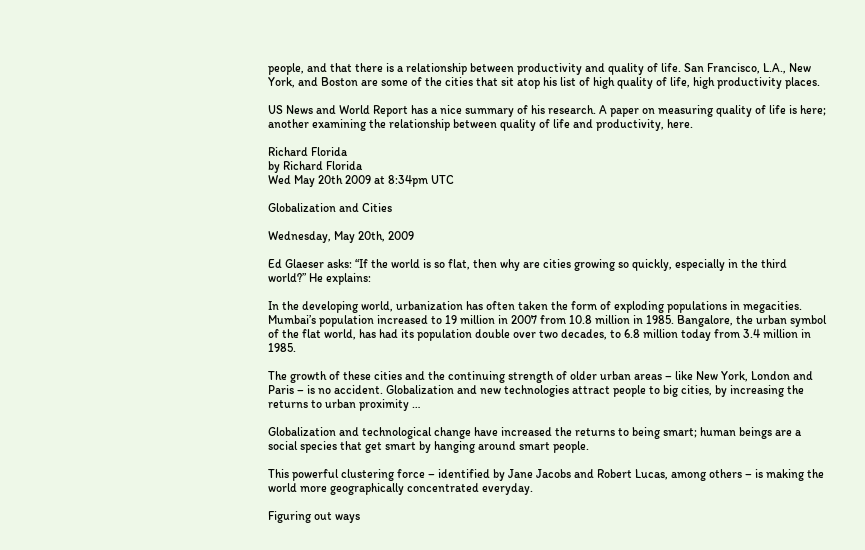people, and that there is a relationship between productivity and quality of life. San Francisco, L.A., New York, and Boston are some of the cities that sit atop his list of high quality of life, high productivity places.

US News and World Report has a nice summary of his research. A paper on measuring quality of life is here; another examining the relationship between quality of life and productivity, here.

Richard Florida
by Richard Florida
Wed May 20th 2009 at 8:34pm UTC

Globalization and Cities

Wednesday, May 20th, 2009

Ed Glaeser asks: “If the world is so flat, then why are cities growing so quickly, especially in the third world?” He explains:

In the developing world, urbanization has often taken the form of exploding populations in megacities. Mumbai’s population increased to 19 million in 2007 from 10.8 million in 1985. Bangalore, the urban symbol of the flat world, has had its population double over two decades, to 6.8 million today from 3.4 million in 1985.

The growth of these cities and the continuing strength of older urban areas – like New York, London and Paris – is no accident. Globalization and new technologies attract people to big cities, by increasing the returns to urban proximity …

Globalization and technological change have increased the returns to being smart; human beings are a social species that get smart by hanging around smart people.

This powerful clustering force – identified by Jane Jacobs and Robert Lucas, among others – is making the world more geographically concentrated everyday.

Figuring out ways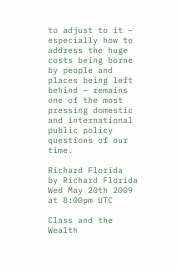to adjust to it – especially how to address the huge costs being borne by people and places being left behind – remains one of the most pressing domestic and international public policy questions of our time.

Richard Florida
by Richard Florida
Wed May 20th 2009 at 8:00pm UTC

Class and the Wealth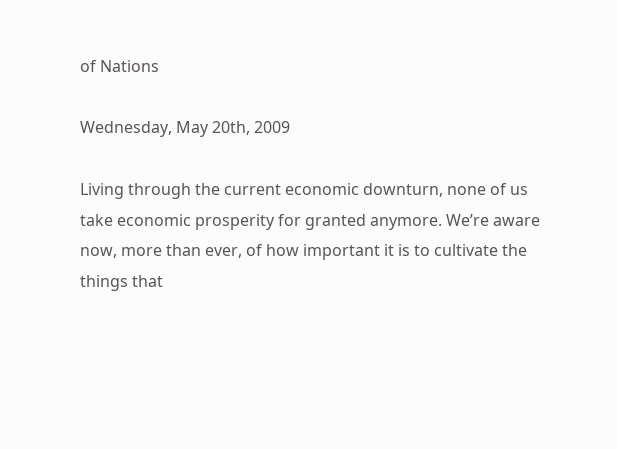of Nations

Wednesday, May 20th, 2009

Living through the current economic downturn, none of us take economic prosperity for granted anymore. We’re aware now, more than ever, of how important it is to cultivate the things that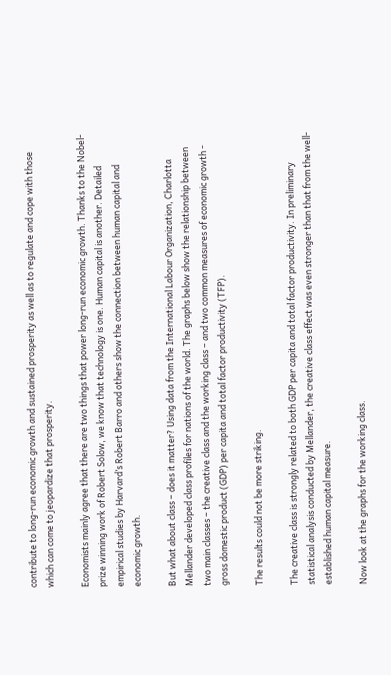contribute to long-run economic growth and sustained prosperity as well as to regulate and cope with those which can come to jeopardize that prosperity.

Economists mainly agree that there are two things that power long-run economic growth. Thanks to the Nobel-prize winning work of Robert Solow, we know that technology is one. Human capital is another. Detailed empirical studies by Harvard’s Robert Barro and others show the connection between human capital and economic growth.

But what about class – does it matter? Using data from the International Labour Organization, Charlotta Mellander developed class profiles for nations of the world. The graphs below show the relationship between two main classes – the creative class and the working class – and two common measures of economic growth - gross domestic product (GDP) per capita and total factor productivity (TFP).

The results could not be more striking.

The creative class is strongly related to both GDP per capita and total factor productivity. In preliminary statistical analysis conducted by Mellander, the creative class effect was even stronger than that from the well-established human capital measure.

Now look at the graphs for the working class.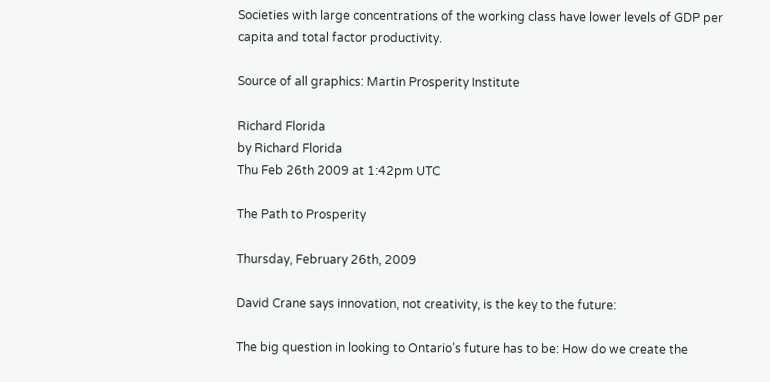Societies with large concentrations of the working class have lower levels of GDP per capita and total factor productivity.

Source of all graphics: Martin Prosperity Institute

Richard Florida
by Richard Florida
Thu Feb 26th 2009 at 1:42pm UTC

The Path to Prosperity

Thursday, February 26th, 2009

David Crane says innovation, not creativity, is the key to the future:

The big question in looking to Ontario’s future has to be: How do we create the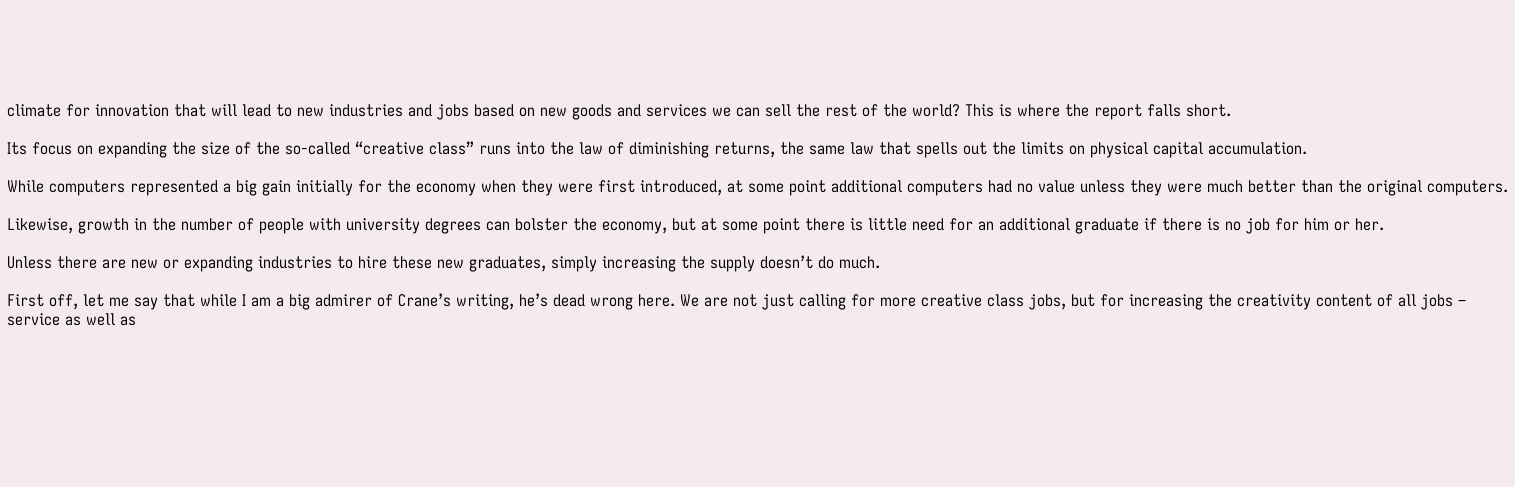climate for innovation that will lead to new industries and jobs based on new goods and services we can sell the rest of the world? This is where the report falls short.

Its focus on expanding the size of the so-called “creative class” runs into the law of diminishing returns, the same law that spells out the limits on physical capital accumulation.

While computers represented a big gain initially for the economy when they were first introduced, at some point additional computers had no value unless they were much better than the original computers.

Likewise, growth in the number of people with university degrees can bolster the economy, but at some point there is little need for an additional graduate if there is no job for him or her.

Unless there are new or expanding industries to hire these new graduates, simply increasing the supply doesn’t do much.

First off, let me say that while I am a big admirer of Crane’s writing, he’s dead wrong here. We are not just calling for more creative class jobs, but for increasing the creativity content of all jobs – service as well as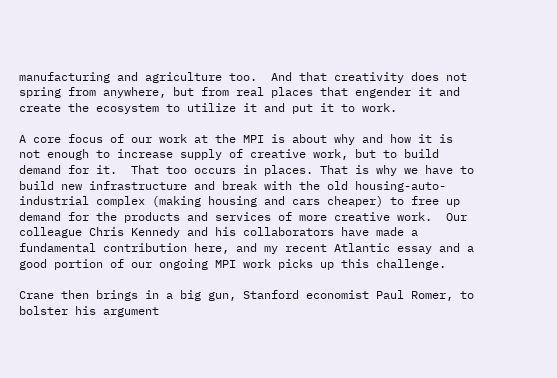manufacturing and agriculture too.  And that creativity does not spring from anywhere, but from real places that engender it and create the ecosystem to utilize it and put it to work.

A core focus of our work at the MPI is about why and how it is not enough to increase supply of creative work, but to build demand for it.  That too occurs in places. That is why we have to build new infrastructure and break with the old housing-auto-industrial complex (making housing and cars cheaper) to free up demand for the products and services of more creative work.  Our colleague Chris Kennedy and his collaborators have made a fundamental contribution here, and my recent Atlantic essay and a good portion of our ongoing MPI work picks up this challenge.

Crane then brings in a big gun, Stanford economist Paul Romer, to bolster his argument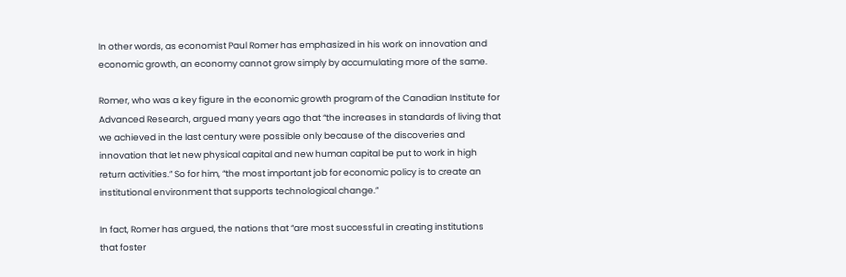In other words, as economist Paul Romer has emphasized in his work on innovation and economic growth, an economy cannot grow simply by accumulating more of the same.

Romer, who was a key figure in the economic growth program of the Canadian Institute for Advanced Research, argued many years ago that “the increases in standards of living that we achieved in the last century were possible only because of the discoveries and innovation that let new physical capital and new human capital be put to work in high return activities.” So for him, “the most important job for economic policy is to create an institutional environment that supports technological change.”

In fact, Romer has argued, the nations that “are most successful in creating institutions that foster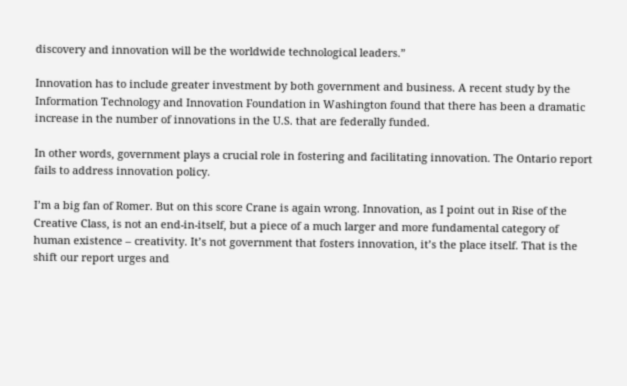discovery and innovation will be the worldwide technological leaders.”

Innovation has to include greater investment by both government and business. A recent study by the Information Technology and Innovation Foundation in Washington found that there has been a dramatic increase in the number of innovations in the U.S. that are federally funded.

In other words, government plays a crucial role in fostering and facilitating innovation. The Ontario report fails to address innovation policy.

I’m a big fan of Romer. But on this score Crane is again wrong. Innovation, as I point out in Rise of the Creative Class, is not an end-in-itself, but a piece of a much larger and more fundamental category of human existence – creativity. It’s not government that fosters innovation, it’s the place itself. That is the shift our report urges and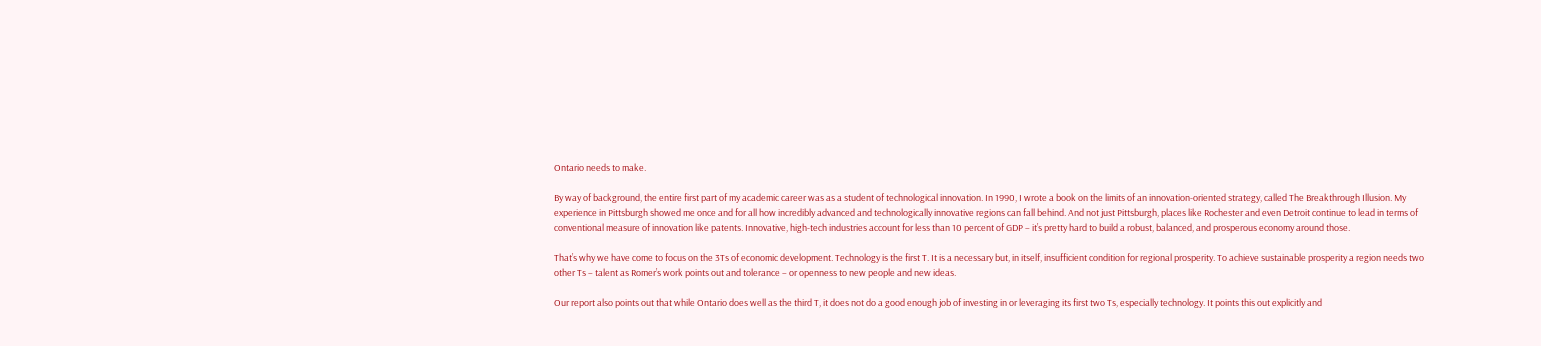Ontario needs to make.

By way of background, the entire first part of my academic career was as a student of technological innovation. In 1990, I wrote a book on the limits of an innovation-oriented strategy, called The Breakthrough Illusion. My experience in Pittsburgh showed me once and for all how incredibly advanced and technologically innovative regions can fall behind. And not just Pittsburgh, places like Rochester and even Detroit continue to lead in terms of conventional measure of innovation like patents. Innovative, high-tech industries account for less than 10 percent of GDP – it’s pretty hard to build a robust, balanced, and prosperous economy around those.

That’s why we have come to focus on the 3Ts of economic development. Technology is the first T. It is a necessary but, in itself, insufficient condition for regional prosperity. To achieve sustainable prosperity a region needs two other Ts – talent as Romer’s work points out and tolerance – or openness to new people and new ideas.

Our report also points out that while Ontario does well as the third T, it does not do a good enough job of investing in or leveraging its first two Ts, especially technology. It points this out explicitly and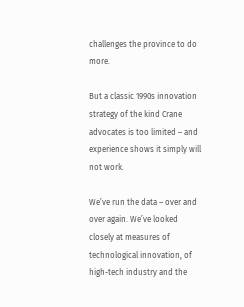challenges the province to do more.

But a classic 1990s innovation strategy of the kind Crane advocates is too limited – and experience shows it simply will not work.

We’ve run the data – over and over again. We’ve looked closely at measures of technological innovation, of  high-tech industry and the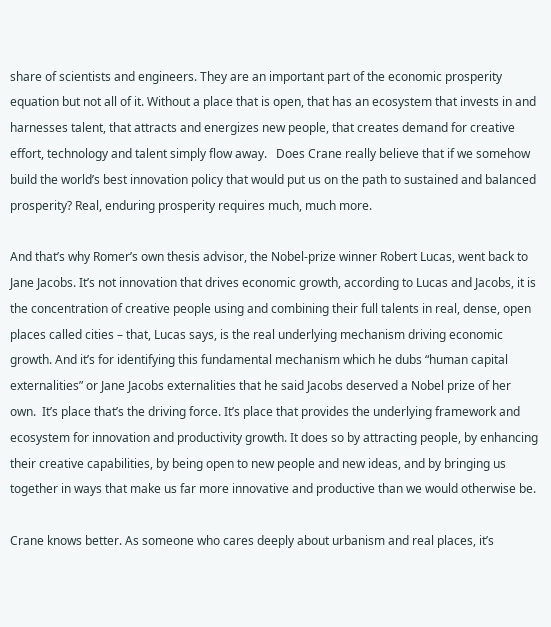share of scientists and engineers. They are an important part of the economic prosperity equation but not all of it. Without a place that is open, that has an ecosystem that invests in and harnesses talent, that attracts and energizes new people, that creates demand for creative effort, technology and talent simply flow away.   Does Crane really believe that if we somehow build the world’s best innovation policy that would put us on the path to sustained and balanced prosperity? Real, enduring prosperity requires much, much more.

And that’s why Romer’s own thesis advisor, the Nobel-prize winner Robert Lucas, went back to Jane Jacobs. It’s not innovation that drives economic growth, according to Lucas and Jacobs, it is the concentration of creative people using and combining their full talents in real, dense, open places called cities – that, Lucas says, is the real underlying mechanism driving economic growth. And it’s for identifying this fundamental mechanism which he dubs “human capital externalities” or Jane Jacobs externalities that he said Jacobs deserved a Nobel prize of her own.  It’s place that’s the driving force. It’s place that provides the underlying framework and ecosystem for innovation and productivity growth. It does so by attracting people, by enhancing their creative capabilities, by being open to new people and new ideas, and by bringing us together in ways that make us far more innovative and productive than we would otherwise be.

Crane knows better. As someone who cares deeply about urbanism and real places, it’s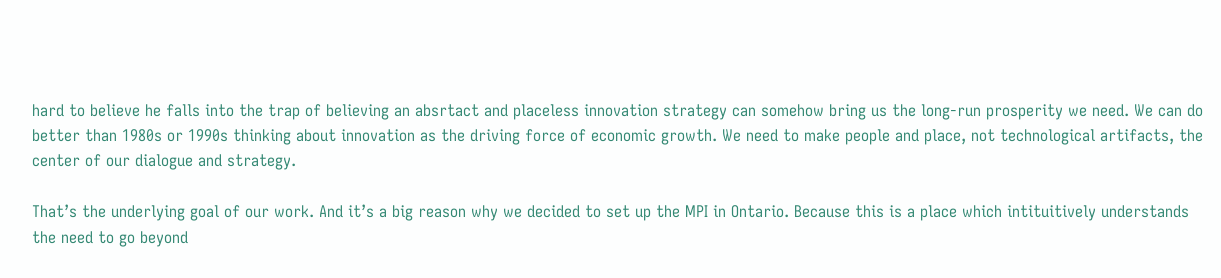hard to believe he falls into the trap of believing an absrtact and placeless innovation strategy can somehow bring us the long-run prosperity we need. We can do better than 1980s or 1990s thinking about innovation as the driving force of economic growth. We need to make people and place, not technological artifacts, the center of our dialogue and strategy.

That’s the underlying goal of our work. And it’s a big reason why we decided to set up the MPI in Ontario. Because this is a place which intituitively understands the need to go beyond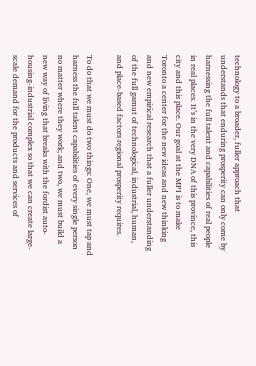technology to a broader, fuller approach that understands that enduring prosperity can only come by harnessing the full talent and capabilities of real people in real places. It’s in the very DNA of this province, this city and this place. Our goal at the MPI is to make Toronto a center for the new ideas and new thinking and new empirical research that a fuller understanding of the full gamut of technological, industrial, human, and place-based factors regional prosperity requires.

To do that we must do two things: One, we must tap and harness the full talent capabilities of every single person no matter where they work; and two, we must build a new way of living that breaks with the fordist auto-housing-industrial complex so that we can create large-scale demand for the products and services of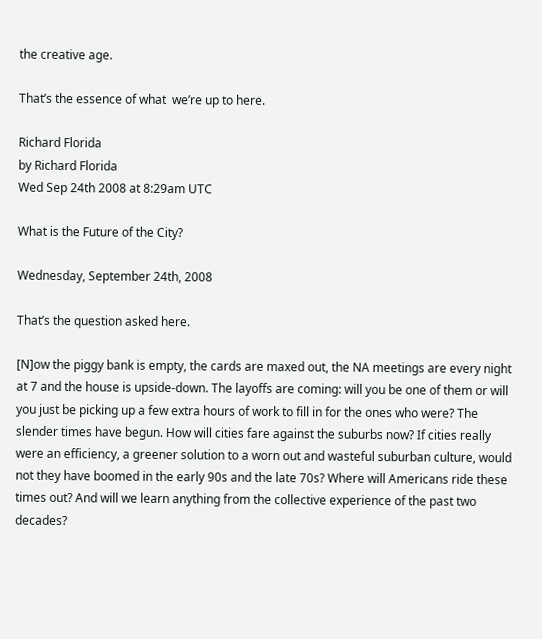the creative age.

That’s the essence of what  we’re up to here.

Richard Florida
by Richard Florida
Wed Sep 24th 2008 at 8:29am UTC

What is the Future of the City?

Wednesday, September 24th, 2008

That’s the question asked here.

[N]ow the piggy bank is empty, the cards are maxed out, the NA meetings are every night at 7 and the house is upside-down. The layoffs are coming: will you be one of them or will you just be picking up a few extra hours of work to fill in for the ones who were? The slender times have begun. How will cities fare against the suburbs now? If cities really were an efficiency, a greener solution to a worn out and wasteful suburban culture, would not they have boomed in the early 90s and the late 70s? Where will Americans ride these times out? And will we learn anything from the collective experience of the past two decades?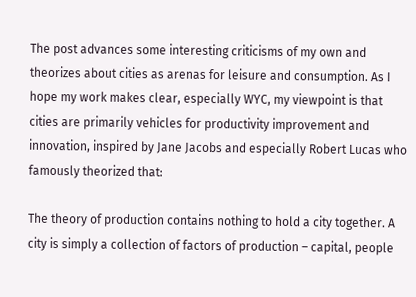The post advances some interesting criticisms of my own and theorizes about cities as arenas for leisure and consumption. As I hope my work makes clear, especially WYC, my viewpoint is that cities are primarily vehicles for productivity improvement and innovation, inspired by Jane Jacobs and especially Robert Lucas who famously theorized that:

The theory of production contains nothing to hold a city together. A city is simply a collection of factors of production – capital, people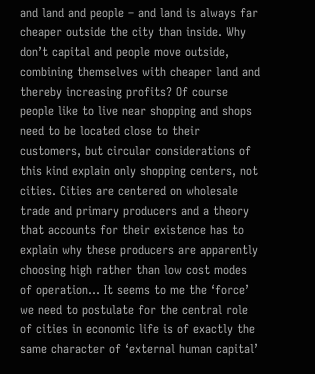and land and people – and land is always far cheaper outside the city than inside. Why don’t capital and people move outside, combining themselves with cheaper land and thereby increasing profits? Of course people like to live near shopping and shops need to be located close to their customers, but circular considerations of this kind explain only shopping centers, not cities. Cities are centered on wholesale trade and primary producers and a theory that accounts for their existence has to explain why these producers are apparently choosing high rather than low cost modes of operation… It seems to me the ‘force’ we need to postulate for the central role of cities in economic life is of exactly the same character of ‘external human capital’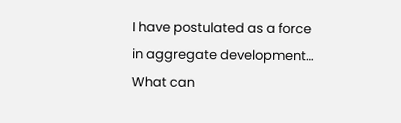I have postulated as a force in aggregate development… What can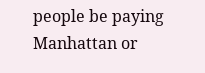people be paying Manhattan or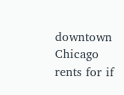downtown Chicago rents for if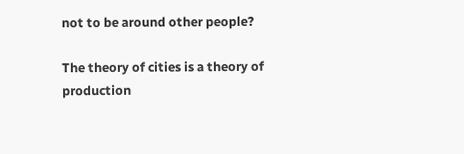not to be around other people?

The theory of cities is a theory of production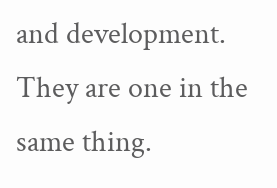and development. They are one in the same thing.